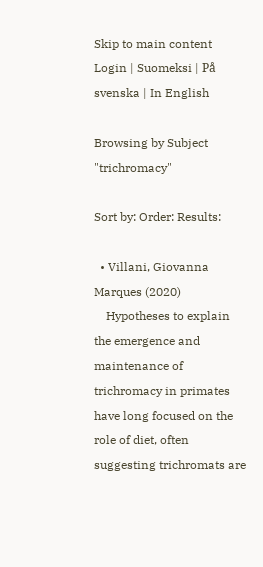Skip to main content
Login | Suomeksi | På svenska | In English

Browsing by Subject "trichromacy"

Sort by: Order: Results:

  • Villani, Giovanna Marques (2020)
    Hypotheses to explain the emergence and maintenance of trichromacy in primates have long focused on the role of diet, often suggesting trichromats are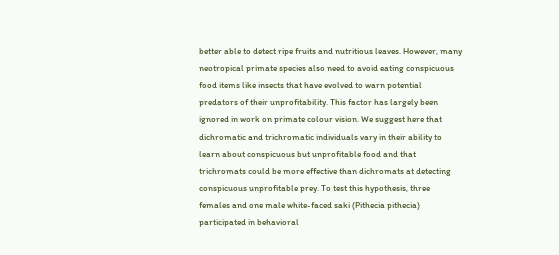better able to detect ripe fruits and nutritious leaves. However, many neotropical primate species also need to avoid eating conspicuous food items like insects that have evolved to warn potential predators of their unprofitability. This factor has largely been ignored in work on primate colour vision. We suggest here that dichromatic and trichromatic individuals vary in their ability to learn about conspicuous but unprofitable food and that trichromats could be more effective than dichromats at detecting conspicuous unprofitable prey. To test this hypothesis, three females and one male white-faced saki (Pithecia pithecia) participated in behavioral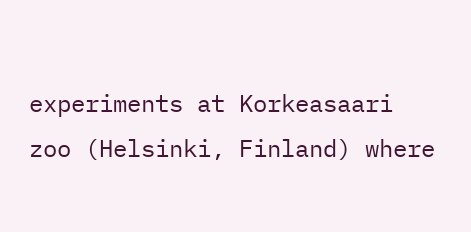experiments at Korkeasaari zoo (Helsinki, Finland) where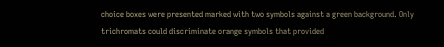choice boxes were presented marked with two symbols against a green background. Only trichromats could discriminate orange symbols that provided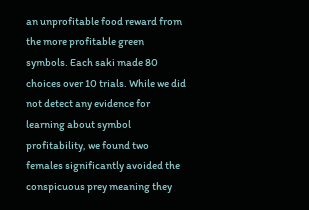an unprofitable food reward from the more profitable green symbols. Each saki made 80 choices over 10 trials. While we did not detect any evidence for learning about symbol profitability, we found two females significantly avoided the conspicuous prey meaning they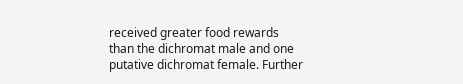received greater food rewards than the dichromat male and one putative dichromat female. Further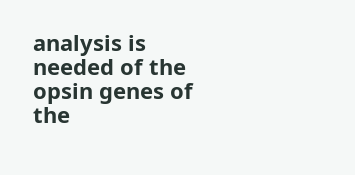analysis is needed of the opsin genes of the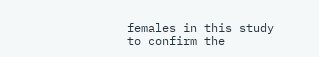females in this study to confirm the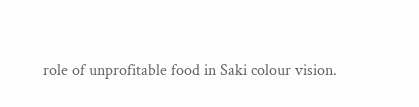role of unprofitable food in Saki colour vision.